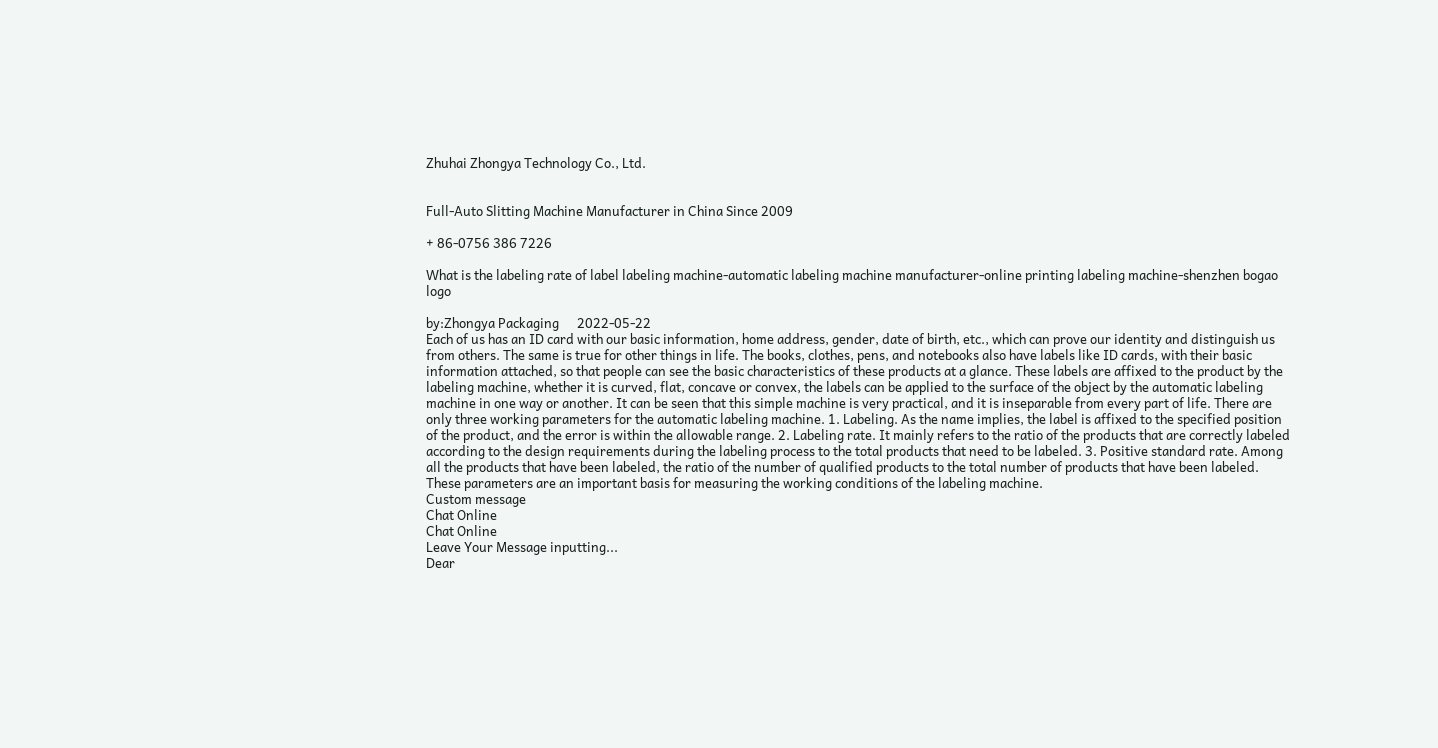Zhuhai Zhongya Technology Co., Ltd.


Full-Auto Slitting Machine Manufacturer in China Since 2009

+ 86-0756 386 7226

What is the labeling rate of label labeling machine-automatic labeling machine manufacturer-online printing labeling machine-shenzhen bogao logo

by:Zhongya Packaging      2022-05-22
Each of us has an ID card with our basic information, home address, gender, date of birth, etc., which can prove our identity and distinguish us from others. The same is true for other things in life. The books, clothes, pens, and notebooks also have labels like ID cards, with their basic information attached, so that people can see the basic characteristics of these products at a glance. These labels are affixed to the product by the labeling machine, whether it is curved, flat, concave or convex, the labels can be applied to the surface of the object by the automatic labeling machine in one way or another. It can be seen that this simple machine is very practical, and it is inseparable from every part of life. There are only three working parameters for the automatic labeling machine. 1. Labeling. As the name implies, the label is affixed to the specified position of the product, and the error is within the allowable range. 2. Labeling rate. It mainly refers to the ratio of the products that are correctly labeled according to the design requirements during the labeling process to the total products that need to be labeled. 3. Positive standard rate. Among all the products that have been labeled, the ratio of the number of qualified products to the total number of products that have been labeled. These parameters are an important basis for measuring the working conditions of the labeling machine.
Custom message
Chat Online
Chat Online
Leave Your Message inputting...
Dear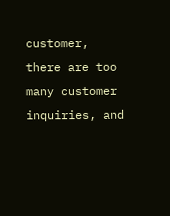customer, there are too many customer inquiries, and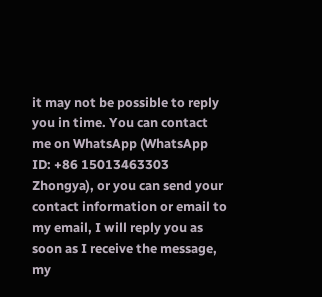it may not be possible to reply you in time. You can contact me on WhatsApp (WhatsApp ID: +86 15013463303 Zhongya), or you can send your contact information or email to my email, I will reply you as soon as I receive the message, my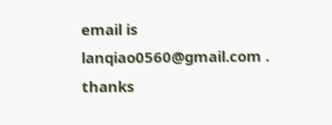email is lanqiao0560@gmail.com . thanks